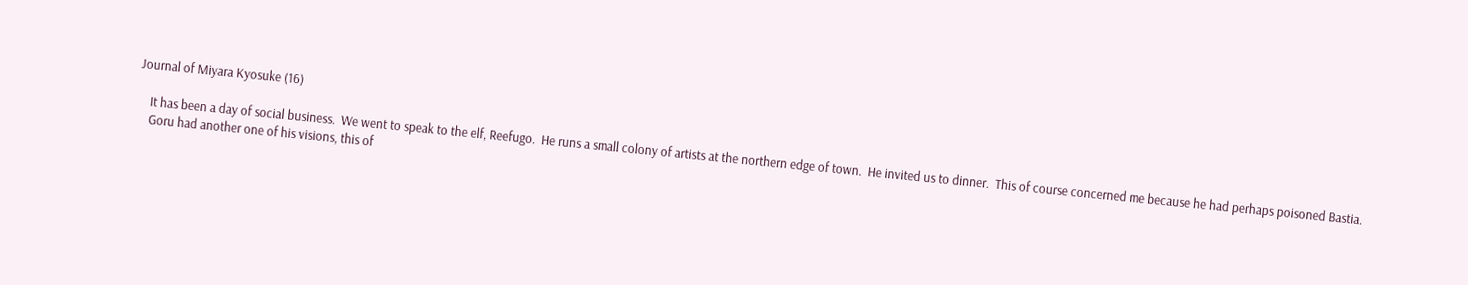Journal of Miyara Kyosuke (16)

    It has been a day of social business.  We went to speak to the elf, Reefugo.  He runs a small colony of artists at the northern edge of town.  He invited us to dinner.  This of course concerned me because he had perhaps poisoned Bastia.
    Goru had another one of his visions, this of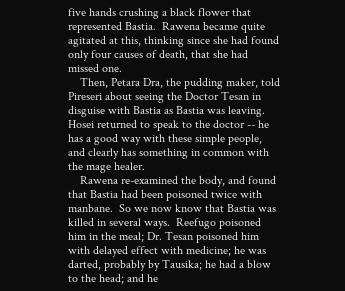five hands crushing a black flower that represented Bastia.  Rawena became quite agitated at this, thinking since she had found only four causes of death, that she had missed one.
    Then, Petara Dra, the pudding maker, told Pireseri about seeing the Doctor Tesan in disguise with Bastia as Bastia was leaving.  Hosei returned to speak to the doctor -- he has a good way with these simple people, and clearly has something in common with the mage healer.
    Rawena re-examined the body, and found that Bastia had been poisoned twice with manbane.  So we now know that Bastia was killed in several ways.  Reefugo poisoned him in the meal; Dr. Tesan poisoned him with delayed effect with medicine; he was darted, probably by Tausika; he had a blow to the head; and he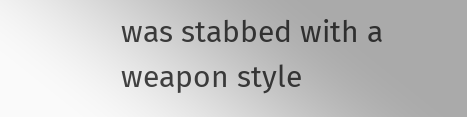was stabbed with a weapon style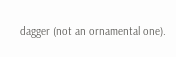dagger (not an ornamental one).